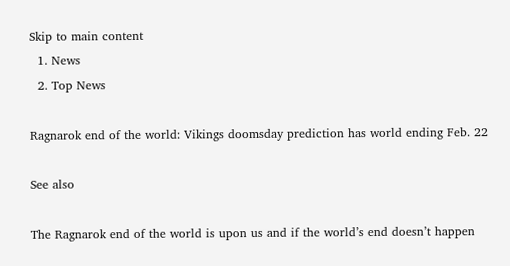Skip to main content
  1. News
  2. Top News

Ragnarok end of the world: Vikings doomsday prediction has world ending Feb. 22

See also

The Ragnarok end of the world is upon us and if the world’s end doesn’t happen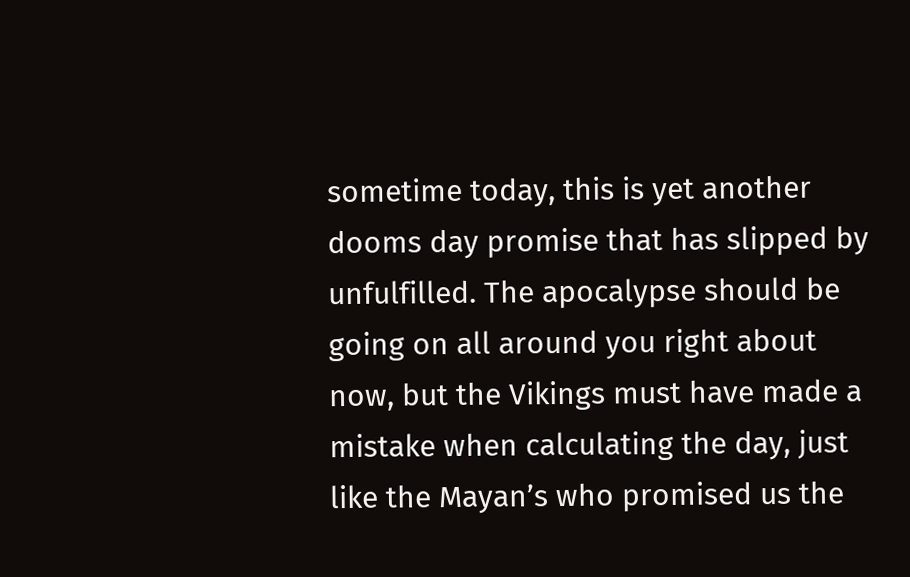sometime today, this is yet another dooms day promise that has slipped by unfulfilled. The apocalypse should be going on all around you right about now, but the Vikings must have made a mistake when calculating the day, just like the Mayan’s who promised us the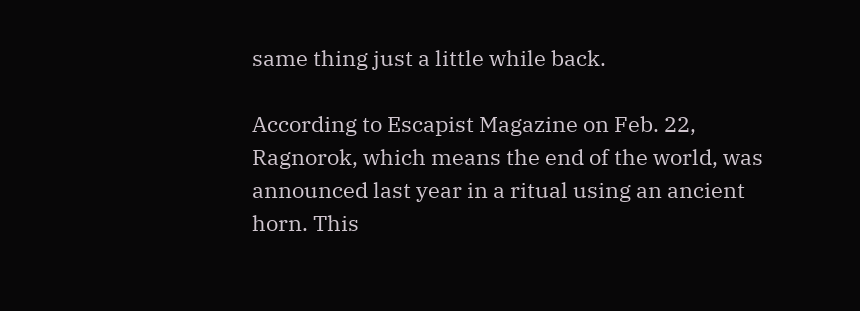same thing just a little while back.

According to Escapist Magazine on Feb. 22, Ragnorok, which means the end of the world, was announced last year in a ritual using an ancient horn. This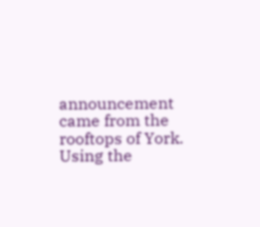announcement came from the rooftops of York. Using the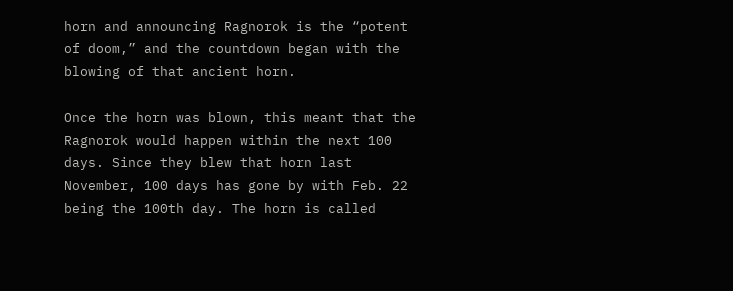horn and announcing Ragnorok is the “potent of doom,” and the countdown began with the blowing of that ancient horn.

Once the horn was blown, this meant that the Ragnorok would happen within the next 100 days. Since they blew that horn last November, 100 days has gone by with Feb. 22 being the 100th day. The horn is called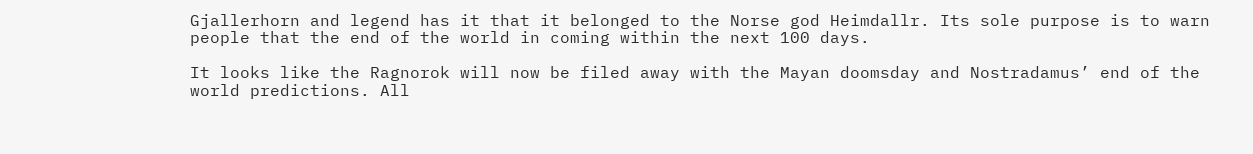Gjallerhorn and legend has it that it belonged to the Norse god Heimdallr. Its sole purpose is to warn people that the end of the world in coming within the next 100 days.

It looks like the Ragnorok will now be filed away with the Mayan doomsday and Nostradamus’ end of the world predictions. All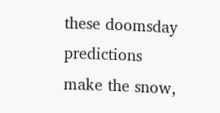these doomsday predictions make the snow,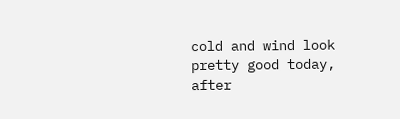cold and wind look pretty good today, after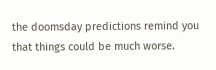the doomsday predictions remind you that things could be much worse.